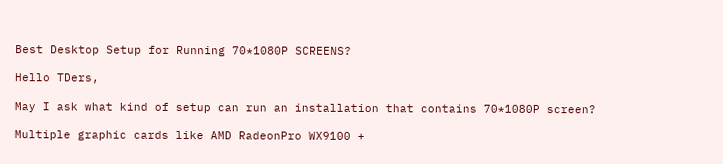Best Desktop Setup for Running 70*1080P SCREENS?

Hello TDers,

May I ask what kind of setup can run an installation that contains 70*1080P screen?

Multiple graphic cards like AMD RadeonPro WX9100 +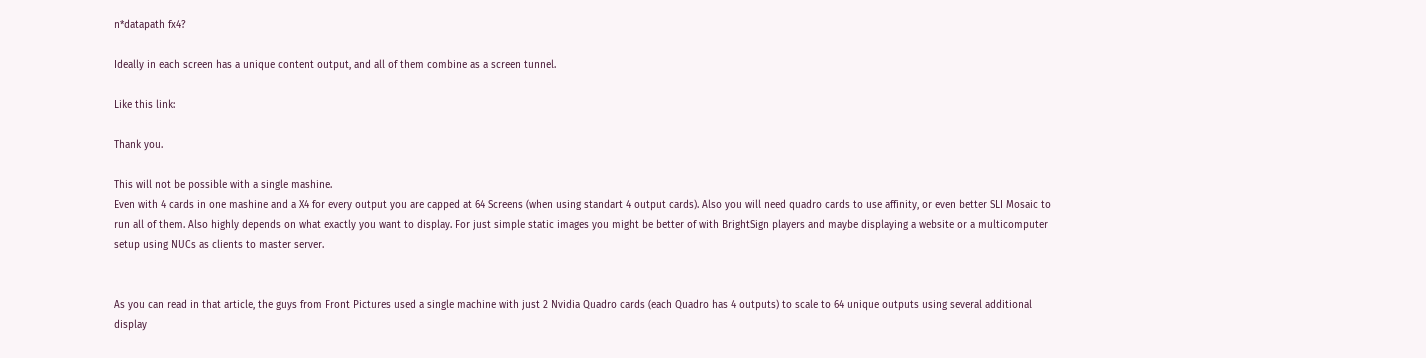n*datapath fx4?

Ideally in each screen has a unique content output, and all of them combine as a screen tunnel.

Like this link:

Thank you.

This will not be possible with a single mashine.
Even with 4 cards in one mashine and a X4 for every output you are capped at 64 Screens (when using standart 4 output cards). Also you will need quadro cards to use affinity, or even better SLI Mosaic to run all of them. Also highly depends on what exactly you want to display. For just simple static images you might be better of with BrightSign players and maybe displaying a website or a multicomputer setup using NUCs as clients to master server.


As you can read in that article, the guys from Front Pictures used a single machine with just 2 Nvidia Quadro cards (each Quadro has 4 outputs) to scale to 64 unique outputs using several additional display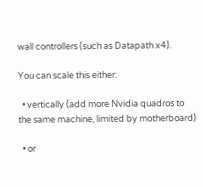wall controllers (such as Datapath x4).

You can scale this either:

  • vertically (add more Nvidia quadros to the same machine, limited by motherboard)

  • or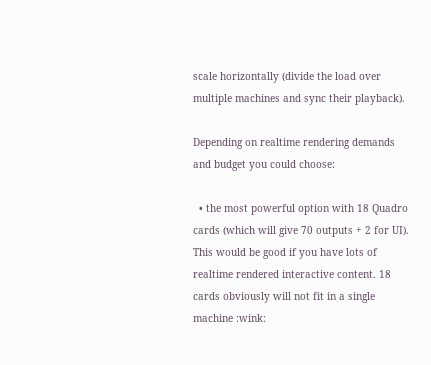scale horizontally (divide the load over multiple machines and sync their playback).

Depending on realtime rendering demands and budget you could choose:

  • the most powerful option with 18 Quadro cards (which will give 70 outputs + 2 for UI). This would be good if you have lots of realtime rendered interactive content. 18 cards obviously will not fit in a single machine :wink: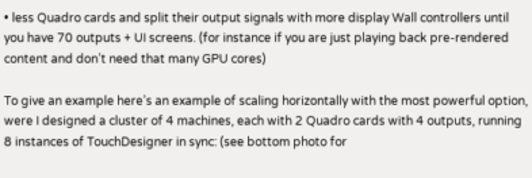• less Quadro cards and split their output signals with more display Wall controllers until you have 70 outputs + UI screens. (for instance if you are just playing back pre-rendered content and don’t need that many GPU cores)

To give an example here’s an example of scaling horizontally with the most powerful option, were I designed a cluster of 4 machines, each with 2 Quadro cards with 4 outputs, running 8 instances of TouchDesigner in sync: (see bottom photo for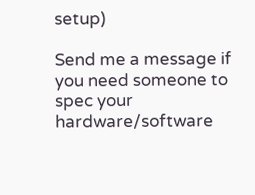setup)

Send me a message if you need someone to spec your hardware/software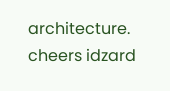architecture.
cheers idzard